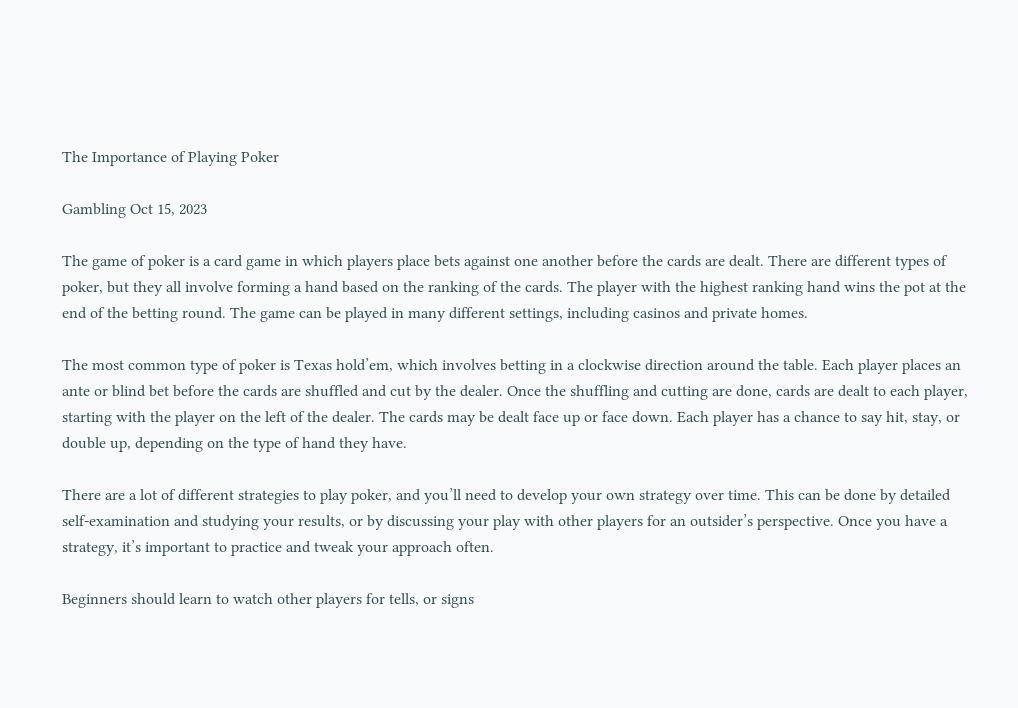The Importance of Playing Poker

Gambling Oct 15, 2023

The game of poker is a card game in which players place bets against one another before the cards are dealt. There are different types of poker, but they all involve forming a hand based on the ranking of the cards. The player with the highest ranking hand wins the pot at the end of the betting round. The game can be played in many different settings, including casinos and private homes.

The most common type of poker is Texas hold’em, which involves betting in a clockwise direction around the table. Each player places an ante or blind bet before the cards are shuffled and cut by the dealer. Once the shuffling and cutting are done, cards are dealt to each player, starting with the player on the left of the dealer. The cards may be dealt face up or face down. Each player has a chance to say hit, stay, or double up, depending on the type of hand they have.

There are a lot of different strategies to play poker, and you’ll need to develop your own strategy over time. This can be done by detailed self-examination and studying your results, or by discussing your play with other players for an outsider’s perspective. Once you have a strategy, it’s important to practice and tweak your approach often.

Beginners should learn to watch other players for tells, or signs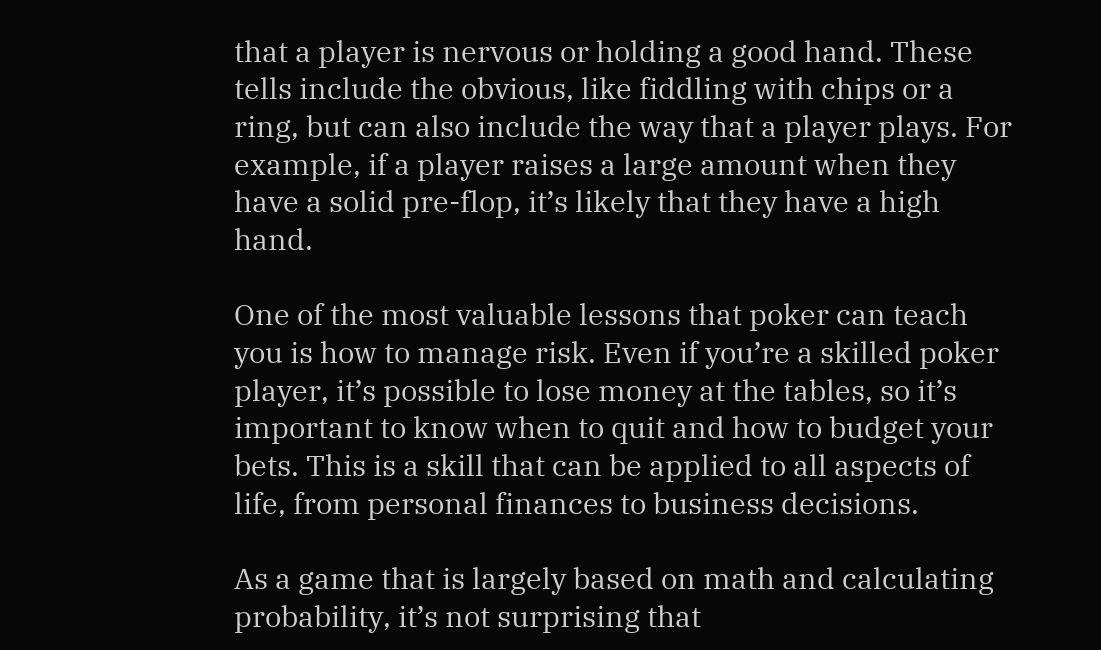that a player is nervous or holding a good hand. These tells include the obvious, like fiddling with chips or a ring, but can also include the way that a player plays. For example, if a player raises a large amount when they have a solid pre-flop, it’s likely that they have a high hand.

One of the most valuable lessons that poker can teach you is how to manage risk. Even if you’re a skilled poker player, it’s possible to lose money at the tables, so it’s important to know when to quit and how to budget your bets. This is a skill that can be applied to all aspects of life, from personal finances to business decisions.

As a game that is largely based on math and calculating probability, it’s not surprising that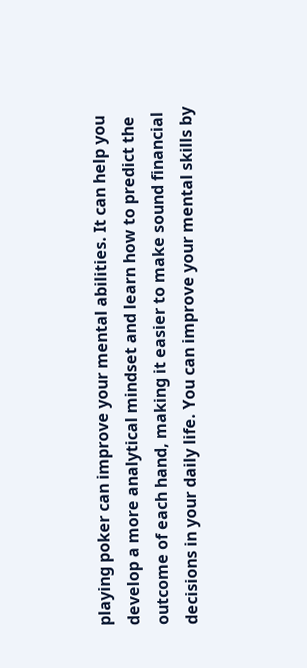playing poker can improve your mental abilities. It can help you develop a more analytical mindset and learn how to predict the outcome of each hand, making it easier to make sound financial decisions in your daily life. You can improve your mental skills by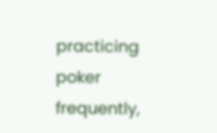practicing poker frequently,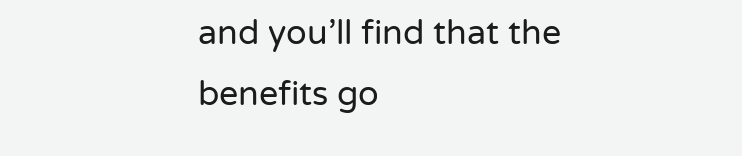and you’ll find that the benefits go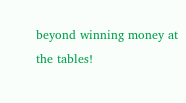beyond winning money at the tables!